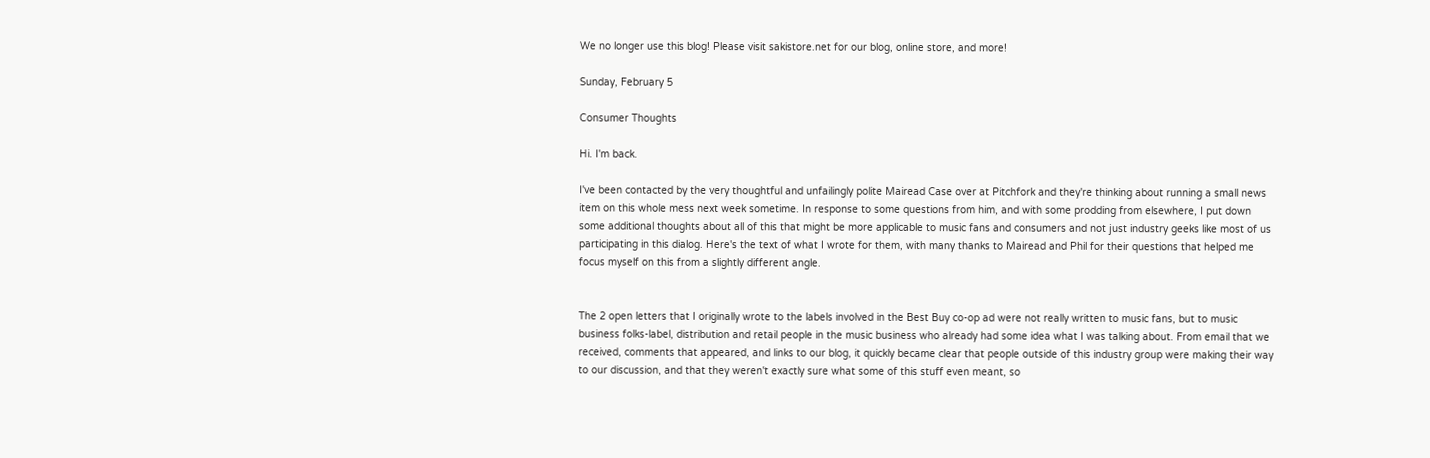We no longer use this blog! Please visit sakistore.net for our blog, online store, and more!

Sunday, February 5

Consumer Thoughts

Hi. I'm back.

I've been contacted by the very thoughtful and unfailingly polite Mairead Case over at Pitchfork and they're thinking about running a small news item on this whole mess next week sometime. In response to some questions from him, and with some prodding from elsewhere, I put down some additional thoughts about all of this that might be more applicable to music fans and consumers and not just industry geeks like most of us participating in this dialog. Here's the text of what I wrote for them, with many thanks to Mairead and Phil for their questions that helped me focus myself on this from a slightly different angle.


The 2 open letters that I originally wrote to the labels involved in the Best Buy co-op ad were not really written to music fans, but to music business folks-label, distribution and retail people in the music business who already had some idea what I was talking about. From email that we received, comments that appeared, and links to our blog, it quickly became clear that people outside of this industry group were making their way to our discussion, and that they weren't exactly sure what some of this stuff even meant, so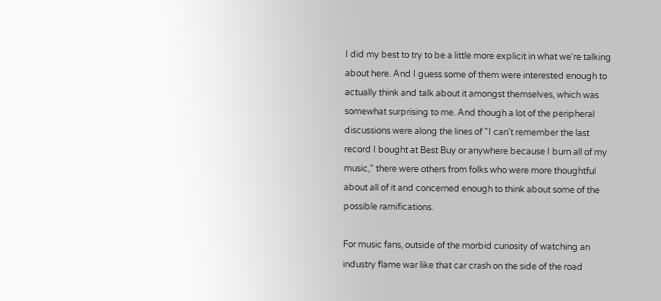I did my best to try to be a little more explicit in what we're talking about here. And I guess some of them were interested enough to actually think and talk about it amongst themselves, which was somewhat surprising to me. And though a lot of the peripheral discussions were along the lines of "I can't remember the last record I bought at Best Buy or anywhere because I burn all of my music," there were others from folks who were more thoughtful about all of it and concerned enough to think about some of the possible ramifications.

For music fans, outside of the morbid curiosity of watching an industry flame war like that car crash on the side of the road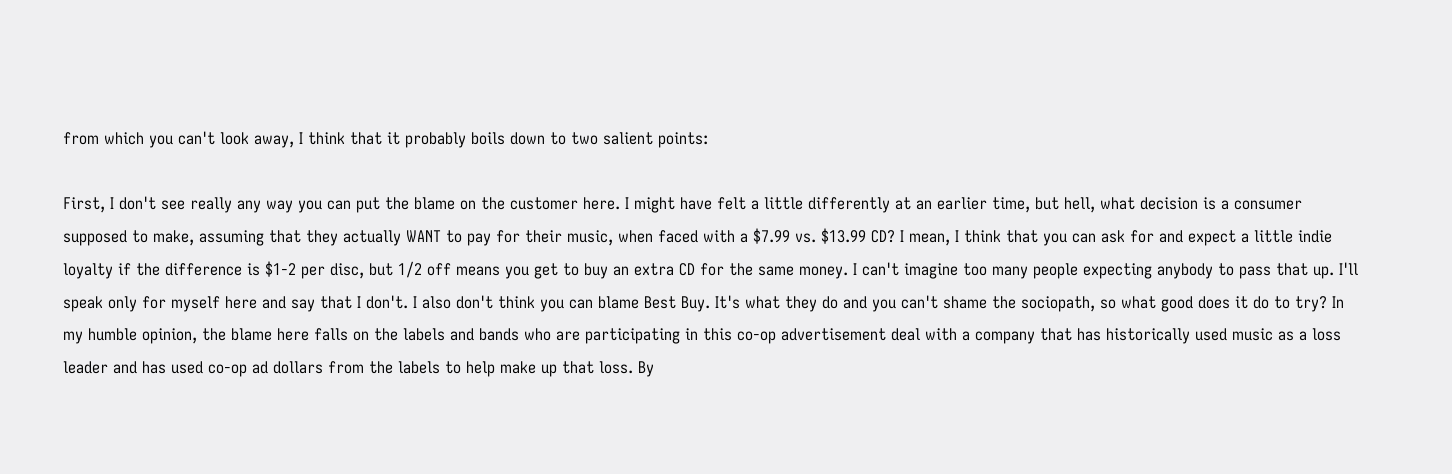from which you can't look away, I think that it probably boils down to two salient points:

First, I don't see really any way you can put the blame on the customer here. I might have felt a little differently at an earlier time, but hell, what decision is a consumer supposed to make, assuming that they actually WANT to pay for their music, when faced with a $7.99 vs. $13.99 CD? I mean, I think that you can ask for and expect a little indie loyalty if the difference is $1-2 per disc, but 1/2 off means you get to buy an extra CD for the same money. I can't imagine too many people expecting anybody to pass that up. I'll speak only for myself here and say that I don't. I also don't think you can blame Best Buy. It's what they do and you can't shame the sociopath, so what good does it do to try? In my humble opinion, the blame here falls on the labels and bands who are participating in this co-op advertisement deal with a company that has historically used music as a loss leader and has used co-op ad dollars from the labels to help make up that loss. By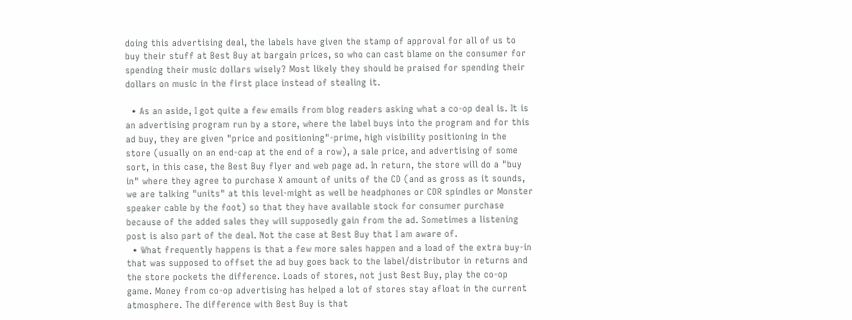doing this advertising deal, the labels have given the stamp of approval for all of us to buy their stuff at Best Buy at bargain prices, so who can cast blame on the consumer for spending their music dollars wisely? Most likely they should be praised for spending their dollars on music in the first place instead of stealing it.

  • As an aside, I got quite a few emails from blog readers asking what a co-op deal is. It is an advertising program run by a store, where the label buys into the program and for this ad buy, they are given "price and positioning"-prime, high visibility positioning in the store (usually on an end-cap at the end of a row), a sale price, and advertising of some sort, in this case, the Best Buy flyer and web page ad. In return, the store will do a "buy in" where they agree to purchase X amount of units of the CD (and as gross as it sounds, we are talking "units" at this level-might as well be headphones or CDR spindles or Monster speaker cable by the foot) so that they have available stock for consumer purchase because of the added sales they will supposedly gain from the ad. Sometimes a listening post is also part of the deal. Not the case at Best Buy that I am aware of.
  • What frequently happens is that a few more sales happen and a load of the extra buy-in that was supposed to offset the ad buy goes back to the label/distributor in returns and the store pockets the difference. Loads of stores, not just Best Buy, play the co-op game. Money from co-op advertising has helped a lot of stores stay afloat in the current atmosphere. The difference with Best Buy is that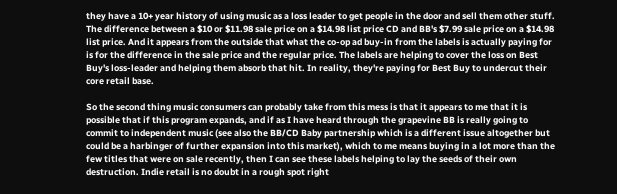they have a 10+ year history of using music as a loss leader to get people in the door and sell them other stuff. The difference between a $10 or $11.98 sale price on a $14.98 list price CD and BB's $7.99 sale price on a $14.98 list price. And it appears from the outside that what the co-op ad buy-in from the labels is actually paying for is for the difference in the sale price and the regular price. The labels are helping to cover the loss on Best Buy's loss-leader and helping them absorb that hit. In reality, they're paying for Best Buy to undercut their core retail base.

So the second thing music consumers can probably take from this mess is that it appears to me that it is possible that if this program expands, and if as I have heard through the grapevine BB is really going to commit to independent music (see also the BB/CD Baby partnership which is a different issue altogether but could be a harbinger of further expansion into this market), which to me means buying in a lot more than the few titles that were on sale recently, then I can see these labels helping to lay the seeds of their own destruction. Indie retail is no doubt in a rough spot right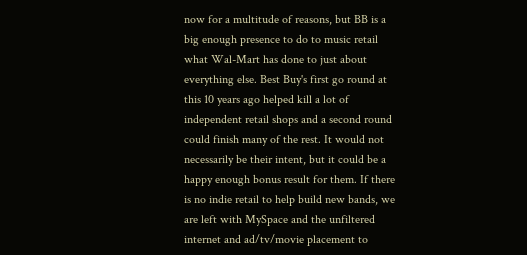now for a multitude of reasons, but BB is a big enough presence to do to music retail what Wal-Mart has done to just about everything else. Best Buy's first go round at this 10 years ago helped kill a lot of independent retail shops and a second round could finish many of the rest. It would not necessarily be their intent, but it could be a happy enough bonus result for them. If there is no indie retail to help build new bands, we are left with MySpace and the unfiltered internet and ad/tv/movie placement to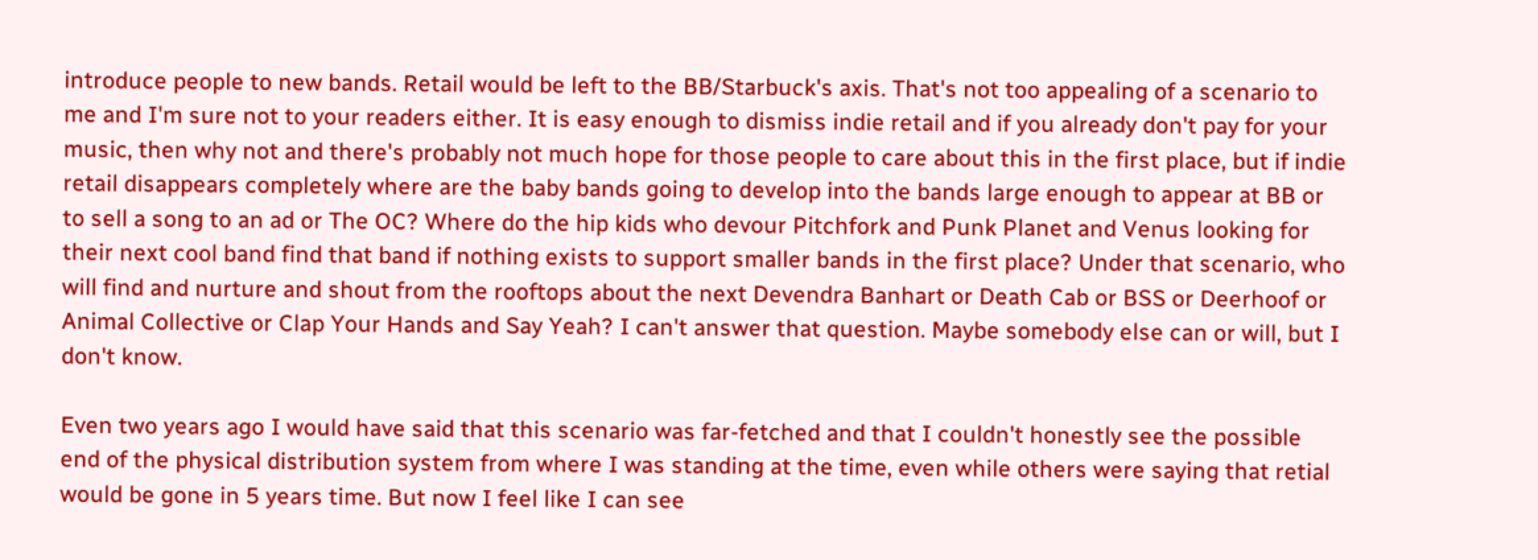introduce people to new bands. Retail would be left to the BB/Starbuck's axis. That's not too appealing of a scenario to me and I'm sure not to your readers either. It is easy enough to dismiss indie retail and if you already don't pay for your music, then why not and there's probably not much hope for those people to care about this in the first place, but if indie retail disappears completely where are the baby bands going to develop into the bands large enough to appear at BB or to sell a song to an ad or The OC? Where do the hip kids who devour Pitchfork and Punk Planet and Venus looking for their next cool band find that band if nothing exists to support smaller bands in the first place? Under that scenario, who will find and nurture and shout from the rooftops about the next Devendra Banhart or Death Cab or BSS or Deerhoof or Animal Collective or Clap Your Hands and Say Yeah? I can't answer that question. Maybe somebody else can or will, but I don't know.

Even two years ago I would have said that this scenario was far-fetched and that I couldn't honestly see the possible end of the physical distribution system from where I was standing at the time, even while others were saying that retial would be gone in 5 years time. But now I feel like I can see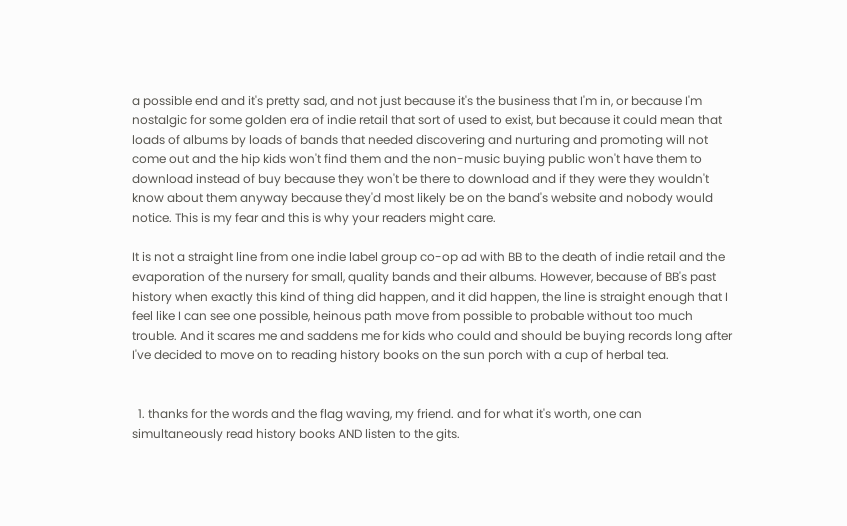a possible end and it's pretty sad, and not just because it's the business that I'm in, or because I'm nostalgic for some golden era of indie retail that sort of used to exist, but because it could mean that loads of albums by loads of bands that needed discovering and nurturing and promoting will not come out and the hip kids won't find them and the non-music buying public won't have them to download instead of buy because they won't be there to download and if they were they wouldn't know about them anyway because they'd most likely be on the band's website and nobody would notice. This is my fear and this is why your readers might care.

It is not a straight line from one indie label group co-op ad with BB to the death of indie retail and the evaporation of the nursery for small, quality bands and their albums. However, because of BB's past history when exactly this kind of thing did happen, and it did happen, the line is straight enough that I feel like I can see one possible, heinous path move from possible to probable without too much trouble. And it scares me and saddens me for kids who could and should be buying records long after I've decided to move on to reading history books on the sun porch with a cup of herbal tea.


  1. thanks for the words and the flag waving, my friend. and for what it's worth, one can simultaneously read history books AND listen to the gits.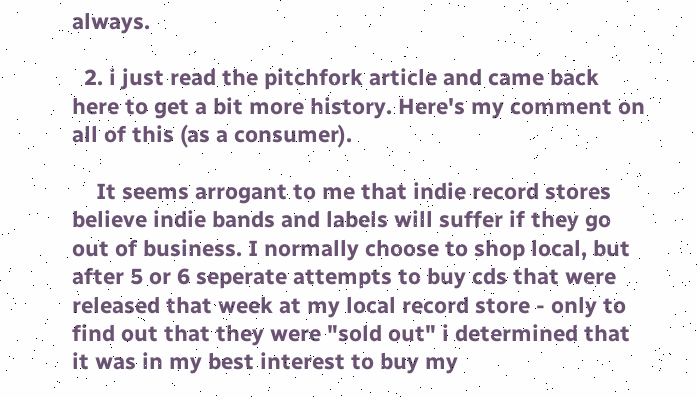always.

  2. i just read the pitchfork article and came back here to get a bit more history. Here's my comment on all of this (as a consumer).

    It seems arrogant to me that indie record stores believe indie bands and labels will suffer if they go out of business. I normally choose to shop local, but after 5 or 6 seperate attempts to buy cds that were released that week at my local record store - only to find out that they were "sold out" i determined that it was in my best interest to buy my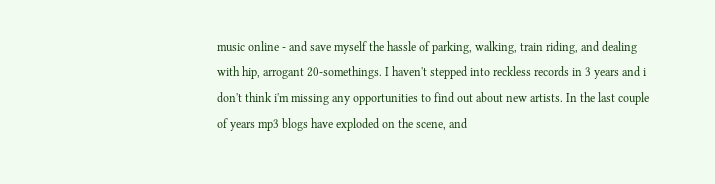music online - and save myself the hassle of parking, walking, train riding, and dealing with hip, arrogant 20-somethings. I haven't stepped into reckless records in 3 years and i don't think i'm missing any opportunities to find out about new artists. In the last couple of years mp3 blogs have exploded on the scene, and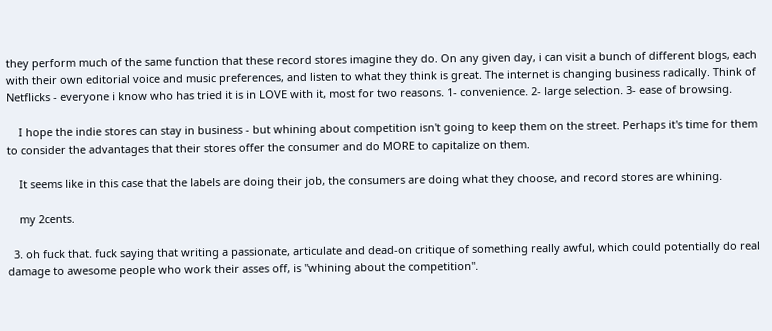they perform much of the same function that these record stores imagine they do. On any given day, i can visit a bunch of different blogs, each with their own editorial voice and music preferences, and listen to what they think is great. The internet is changing business radically. Think of Netflicks - everyone i know who has tried it is in LOVE with it, most for two reasons. 1- convenience. 2- large selection. 3- ease of browsing.

    I hope the indie stores can stay in business - but whining about competition isn't going to keep them on the street. Perhaps it's time for them to consider the advantages that their stores offer the consumer and do MORE to capitalize on them.

    It seems like in this case that the labels are doing their job, the consumers are doing what they choose, and record stores are whining.

    my 2cents.

  3. oh fuck that. fuck saying that writing a passionate, articulate and dead-on critique of something really awful, which could potentially do real damage to awesome people who work their asses off, is "whining about the competition".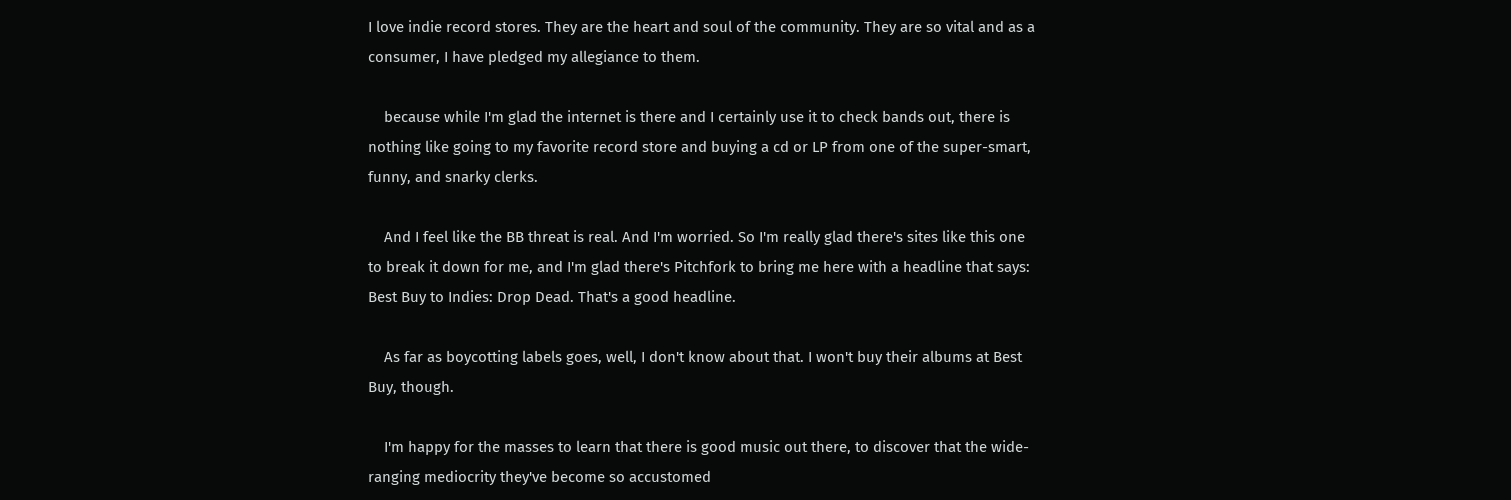I love indie record stores. They are the heart and soul of the community. They are so vital and as a consumer, I have pledged my allegiance to them.

    because while I'm glad the internet is there and I certainly use it to check bands out, there is nothing like going to my favorite record store and buying a cd or LP from one of the super-smart, funny, and snarky clerks.

    And I feel like the BB threat is real. And I'm worried. So I'm really glad there's sites like this one to break it down for me, and I'm glad there's Pitchfork to bring me here with a headline that says: Best Buy to Indies: Drop Dead. That's a good headline.

    As far as boycotting labels goes, well, I don't know about that. I won't buy their albums at Best Buy, though.

    I'm happy for the masses to learn that there is good music out there, to discover that the wide-ranging mediocrity they've become so accustomed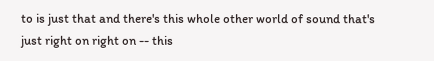to is just that and there's this whole other world of sound that's just right on right on -- this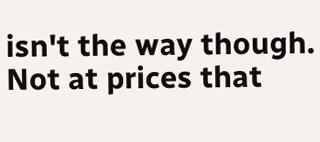isn't the way though. Not at prices that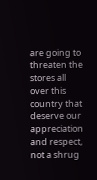are going to threaten the stores all over this country that deserve our appreciation and respect, not a shrug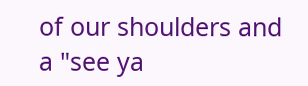of our shoulders and a "see ya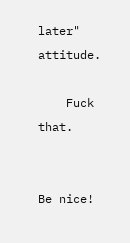later" attitude.

    Fuck that.


Be nice!